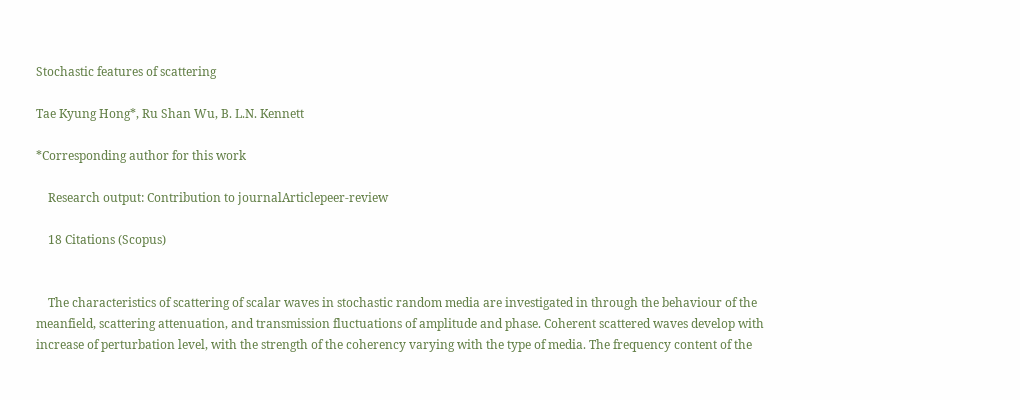Stochastic features of scattering

Tae Kyung Hong*, Ru Shan Wu, B. L.N. Kennett

*Corresponding author for this work

    Research output: Contribution to journalArticlepeer-review

    18 Citations (Scopus)


    The characteristics of scattering of scalar waves in stochastic random media are investigated in through the behaviour of the meanfield, scattering attenuation, and transmission fluctuations of amplitude and phase. Coherent scattered waves develop with increase of perturbation level, with the strength of the coherency varying with the type of media. The frequency content of the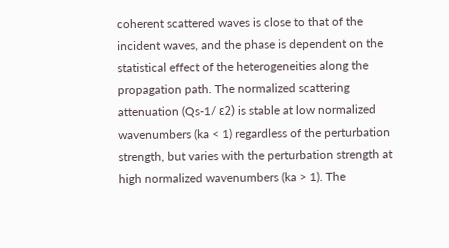coherent scattered waves is close to that of the incident waves, and the phase is dependent on the statistical effect of the heterogeneities along the propagation path. The normalized scattering attenuation (Qs-1/ ε2) is stable at low normalized wavenumbers (ka < 1) regardless of the perturbation strength, but varies with the perturbation strength at high normalized wavenumbers (ka > 1). The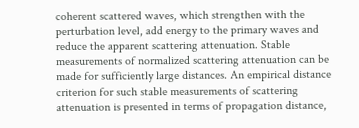coherent scattered waves, which strengthen with the perturbation level, add energy to the primary waves and reduce the apparent scattering attenuation. Stable measurements of normalized scattering attenuation can be made for sufficiently large distances. An empirical distance criterion for such stable measurements of scattering attenuation is presented in terms of propagation distance,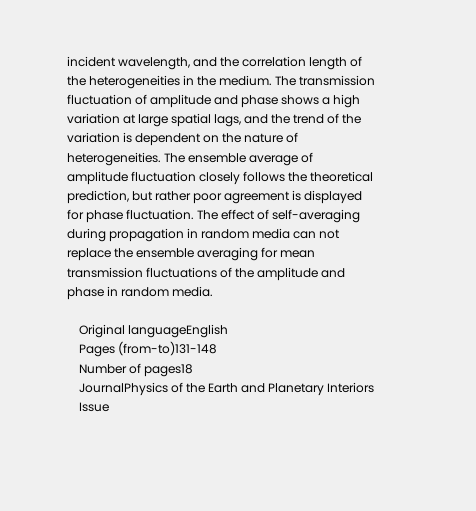incident wavelength, and the correlation length of the heterogeneities in the medium. The transmission fluctuation of amplitude and phase shows a high variation at large spatial lags, and the trend of the variation is dependent on the nature of heterogeneities. The ensemble average of amplitude fluctuation closely follows the theoretical prediction, but rather poor agreement is displayed for phase fluctuation. The effect of self-averaging during propagation in random media can not replace the ensemble averaging for mean transmission fluctuations of the amplitude and phase in random media.

    Original languageEnglish
    Pages (from-to)131-148
    Number of pages18
    JournalPhysics of the Earth and Planetary Interiors
    Issue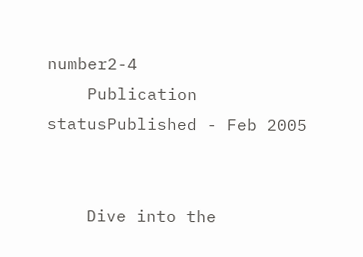number2-4
    Publication statusPublished - Feb 2005


    Dive into the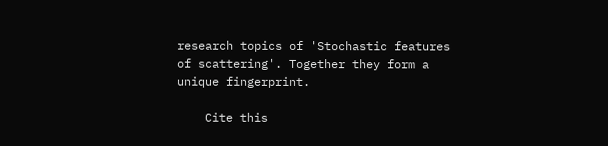research topics of 'Stochastic features of scattering'. Together they form a unique fingerprint.

    Cite this